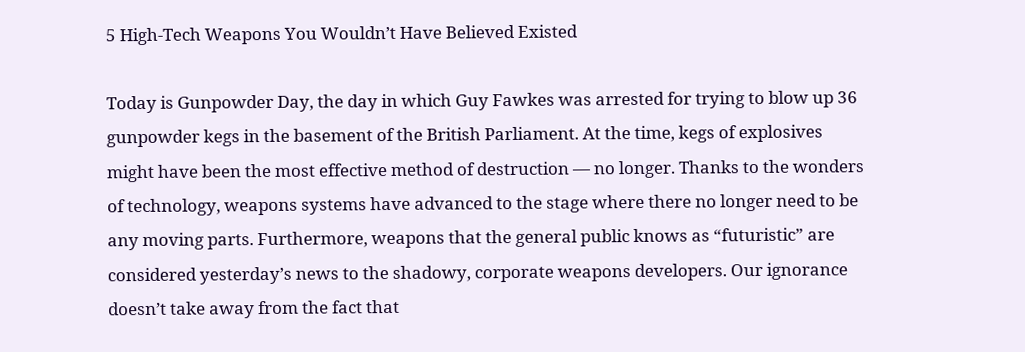5 High-Tech Weapons You Wouldn’t Have Believed Existed

Today is Gunpowder Day, the day in which Guy Fawkes was arrested for trying to blow up 36 gunpowder kegs in the basement of the British Parliament. At the time, kegs of explosives might have been the most effective method of destruction — no longer. Thanks to the wonders of technology, weapons systems have advanced to the stage where there no longer need to be any moving parts. Furthermore, weapons that the general public knows as “futuristic” are considered yesterday’s news to the shadowy, corporate weapons developers. Our ignorance doesn’t take away from the fact that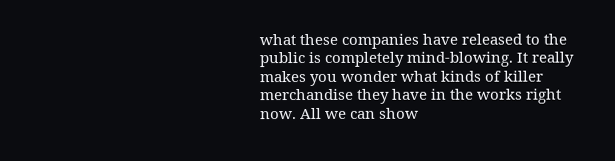what these companies have released to the public is completely mind-blowing. It really makes you wonder what kinds of killer merchandise they have in the works right now. All we can show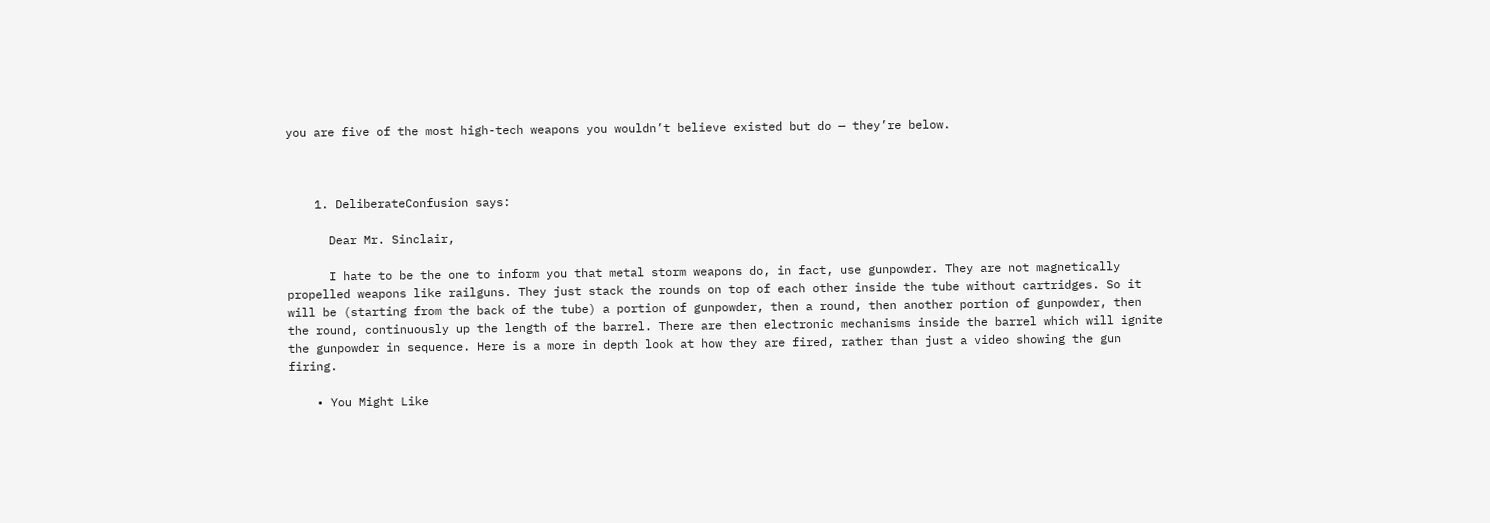you are five of the most high-tech weapons you wouldn’t believe existed but do — they’re below.



    1. DeliberateConfusion says:

      Dear Mr. Sinclair,

      I hate to be the one to inform you that metal storm weapons do, in fact, use gunpowder. They are not magnetically propelled weapons like railguns. They just stack the rounds on top of each other inside the tube without cartridges. So it will be (starting from the back of the tube) a portion of gunpowder, then a round, then another portion of gunpowder, then the round, continuously up the length of the barrel. There are then electronic mechanisms inside the barrel which will ignite the gunpowder in sequence. Here is a more in depth look at how they are fired, rather than just a video showing the gun firing.

    • You Might Like